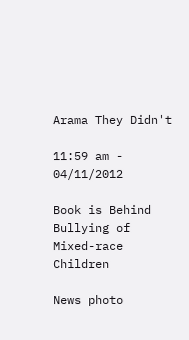Arama They Didn't

11:59 am - 04/11/2012

Book is Behind Bullying of Mixed-race Children

News photo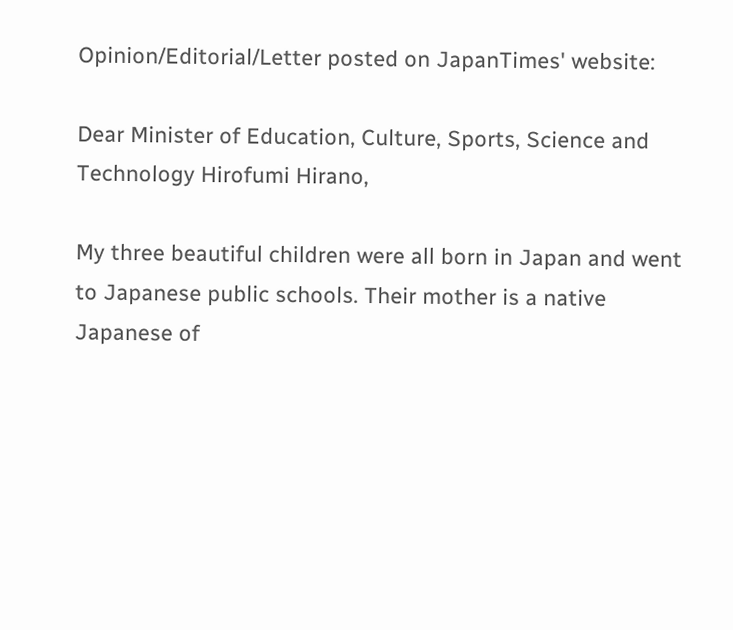Opinion/Editorial/Letter posted on JapanTimes' website:

Dear Minister of Education, Culture, Sports, Science and Technology Hirofumi Hirano,

My three beautiful children were all born in Japan and went to Japanese public schools. Their mother is a native Japanese of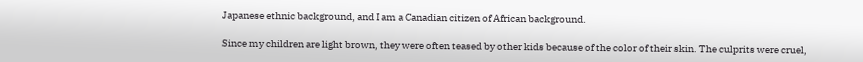Japanese ethnic background, and I am a Canadian citizen of African background.

Since my children are light brown, they were often teased by other kids because of the color of their skin. The culprits were cruel,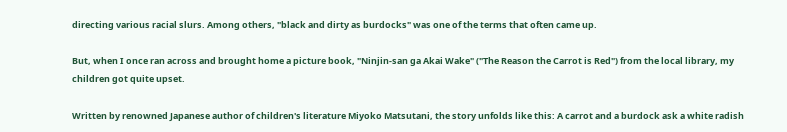directing various racial slurs. Among others, "black and dirty as burdocks" was one of the terms that often came up.

But, when I once ran across and brought home a picture book, "Ninjin-san ga Akai Wake" ("The Reason the Carrot is Red") from the local library, my children got quite upset.

Written by renowned Japanese author of children's literature Miyoko Matsutani, the story unfolds like this: A carrot and a burdock ask a white radish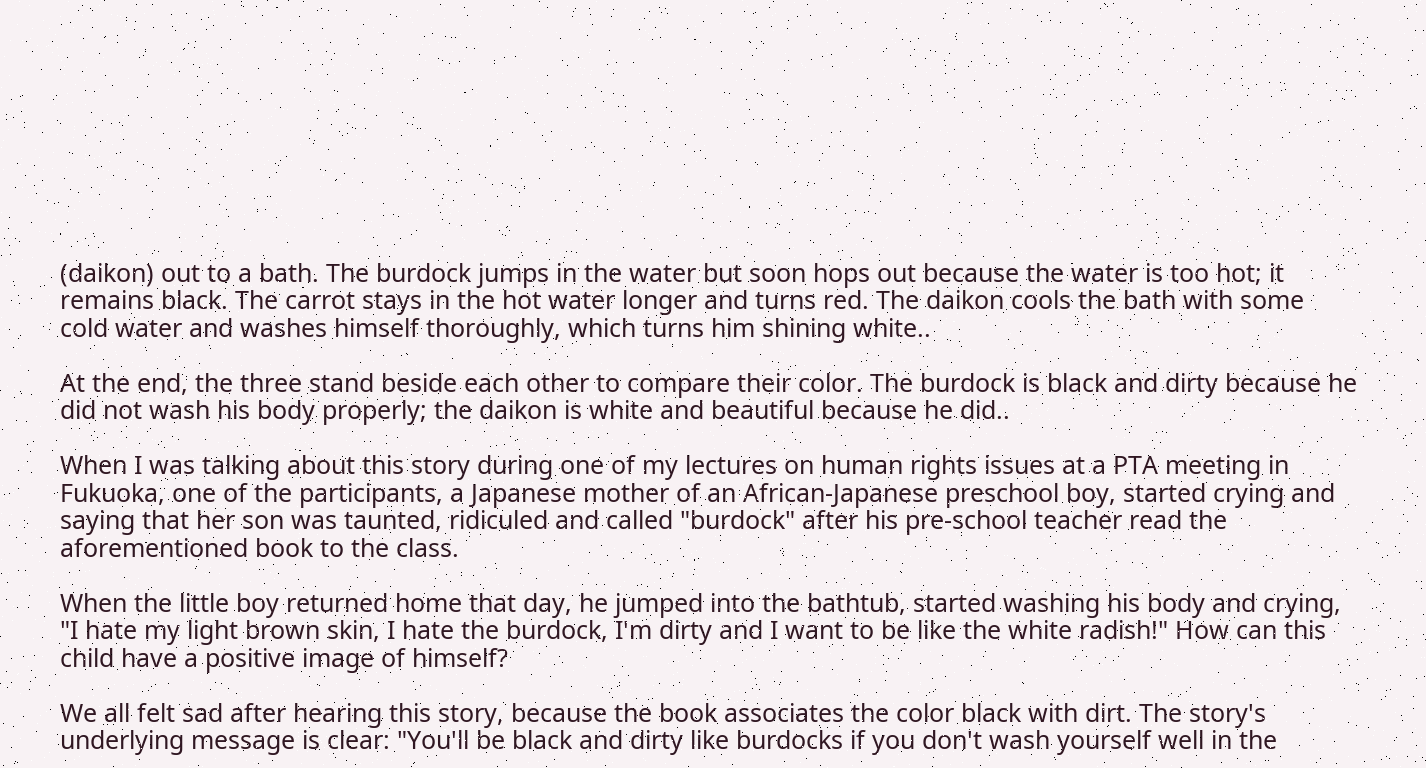(daikon) out to a bath. The burdock jumps in the water but soon hops out because the water is too hot; it remains black. The carrot stays in the hot water longer and turns red. The daikon cools the bath with some cold water and washes himself thoroughly, which turns him shining white..

At the end, the three stand beside each other to compare their color. The burdock is black and dirty because he did not wash his body properly; the daikon is white and beautiful because he did..

When I was talking about this story during one of my lectures on human rights issues at a PTA meeting in Fukuoka, one of the participants, a Japanese mother of an African-Japanese preschool boy, started crying and saying that her son was taunted, ridiculed and called "burdock" after his pre-school teacher read the aforementioned book to the class.

When the little boy returned home that day, he jumped into the bathtub, started washing his body and crying, "I hate my light brown skin, I hate the burdock, I'm dirty and I want to be like the white radish!" How can this child have a positive image of himself?

We all felt sad after hearing this story, because the book associates the color black with dirt. The story's underlying message is clear: "You'll be black and dirty like burdocks if you don't wash yourself well in the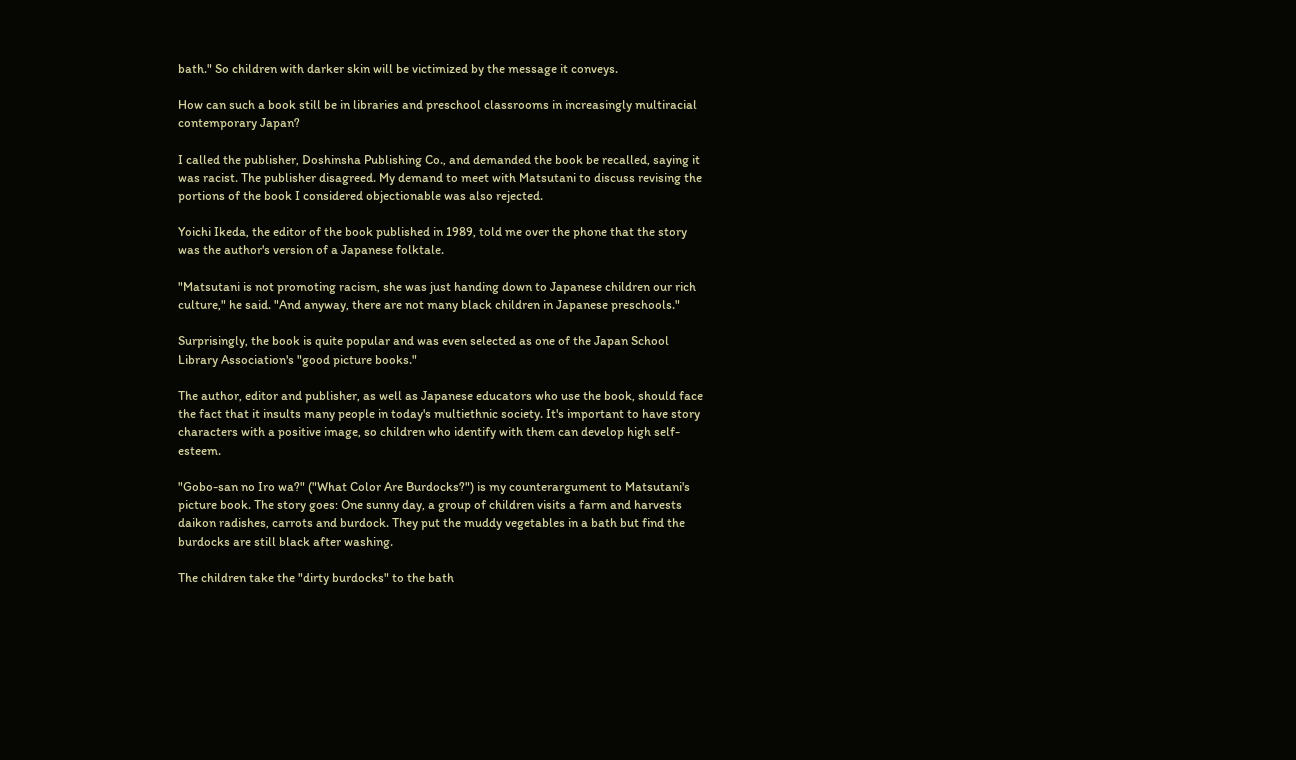bath." So children with darker skin will be victimized by the message it conveys.

How can such a book still be in libraries and preschool classrooms in increasingly multiracial contemporary Japan?

I called the publisher, Doshinsha Publishing Co., and demanded the book be recalled, saying it was racist. The publisher disagreed. My demand to meet with Matsutani to discuss revising the portions of the book I considered objectionable was also rejected.

Yoichi Ikeda, the editor of the book published in 1989, told me over the phone that the story was the author's version of a Japanese folktale.

"Matsutani is not promoting racism, she was just handing down to Japanese children our rich culture," he said. "And anyway, there are not many black children in Japanese preschools."

Surprisingly, the book is quite popular and was even selected as one of the Japan School Library Association's "good picture books."

The author, editor and publisher, as well as Japanese educators who use the book, should face the fact that it insults many people in today's multiethnic society. It's important to have story characters with a positive image, so children who identify with them can develop high self-esteem.

"Gobo-san no Iro wa?" ("What Color Are Burdocks?") is my counterargument to Matsutani's picture book. The story goes: One sunny day, a group of children visits a farm and harvests daikon radishes, carrots and burdock. They put the muddy vegetables in a bath but find the burdocks are still black after washing.

The children take the "dirty burdocks" to the bath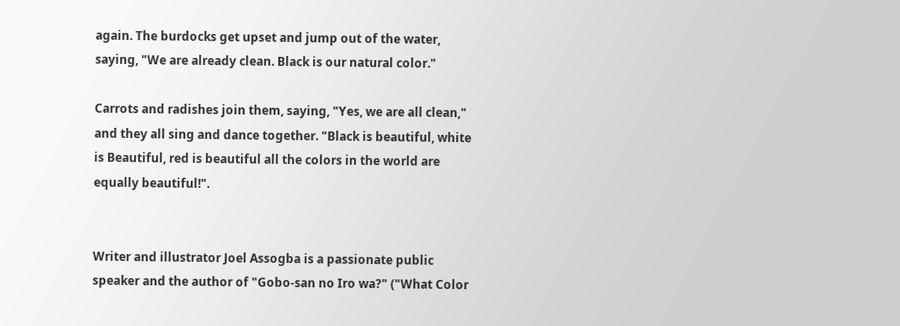again. The burdocks get upset and jump out of the water, saying, "We are already clean. Black is our natural color."

Carrots and radishes join them, saying, "Yes, we are all clean," and they all sing and dance together. "Black is beautiful, white is Beautiful, red is beautiful all the colors in the world are equally beautiful!".


Writer and illustrator Joel Assogba is a passionate public speaker and the author of "Gobo-san no Iro wa?" ("What Color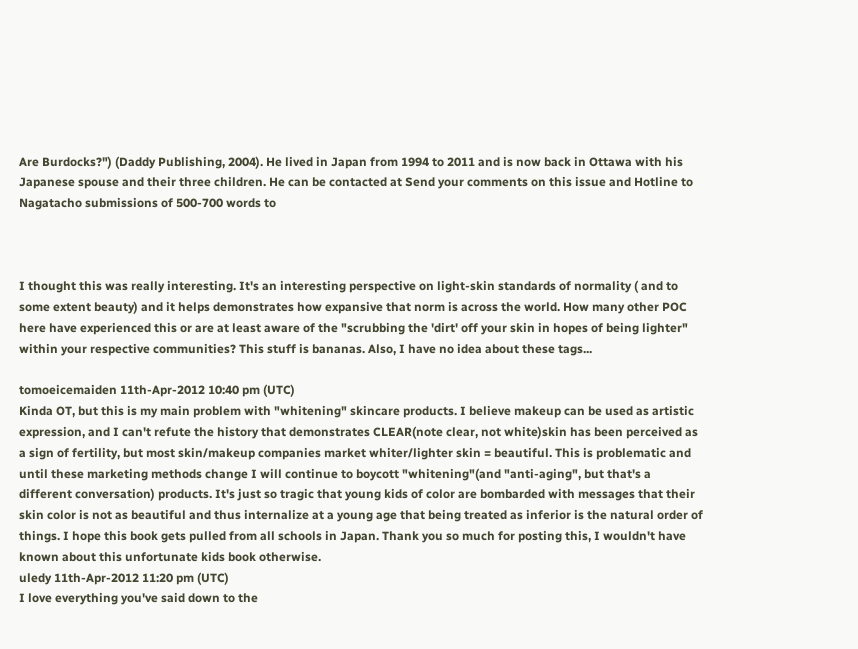Are Burdocks?") (Daddy Publishing, 2004). He lived in Japan from 1994 to 2011 and is now back in Ottawa with his Japanese spouse and their three children. He can be contacted at Send your comments on this issue and Hotline to Nagatacho submissions of 500-700 words to



I thought this was really interesting. It's an interesting perspective on light-skin standards of normality ( and to some extent beauty) and it helps demonstrates how expansive that norm is across the world. How many other POC here have experienced this or are at least aware of the "scrubbing the 'dirt' off your skin in hopes of being lighter" within your respective communities? This stuff is bananas. Also, I have no idea about these tags...

tomoeicemaiden 11th-Apr-2012 10:40 pm (UTC)
Kinda OT, but this is my main problem with "whitening" skincare products. I believe makeup can be used as artistic expression, and I can't refute the history that demonstrates CLEAR(note clear, not white)skin has been perceived as a sign of fertility, but most skin/makeup companies market whiter/lighter skin = beautiful. This is problematic and until these marketing methods change I will continue to boycott "whitening"(and "anti-aging", but that's a different conversation) products. It's just so tragic that young kids of color are bombarded with messages that their skin color is not as beautiful and thus internalize at a young age that being treated as inferior is the natural order of things. I hope this book gets pulled from all schools in Japan. Thank you so much for posting this, I wouldn't have known about this unfortunate kids book otherwise.
uledy 11th-Apr-2012 11:20 pm (UTC)
I love everything you've said down to the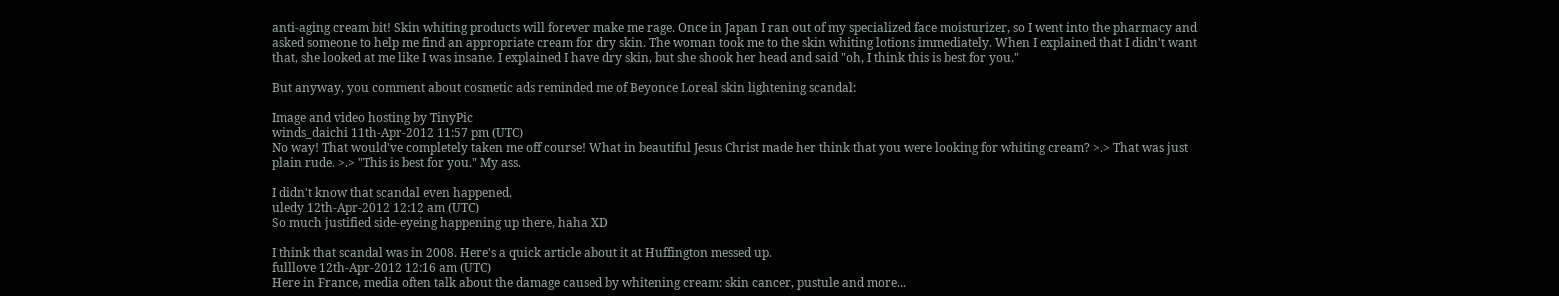anti-aging cream bit! Skin whiting products will forever make me rage. Once in Japan I ran out of my specialized face moisturizer, so I went into the pharmacy and asked someone to help me find an appropriate cream for dry skin. The woman took me to the skin whiting lotions immediately. When I explained that I didn't want that, she looked at me like I was insane. I explained I have dry skin, but she shook her head and said "oh, I think this is best for you."

But anyway, you comment about cosmetic ads reminded me of Beyonce Loreal skin lightening scandal:

Image and video hosting by TinyPic
winds_daichi 11th-Apr-2012 11:57 pm (UTC)
No way! That would've completely taken me off course! What in beautiful Jesus Christ made her think that you were looking for whiting cream? >.> That was just plain rude. >.> "This is best for you." My ass.

I didn't know that scandal even happened.
uledy 12th-Apr-2012 12:12 am (UTC)
So much justified side-eyeing happening up there, haha XD

I think that scandal was in 2008. Here's a quick article about it at Huffington messed up.
fulllove 12th-Apr-2012 12:16 am (UTC)
Here in France, media often talk about the damage caused by whitening cream: skin cancer, pustule and more...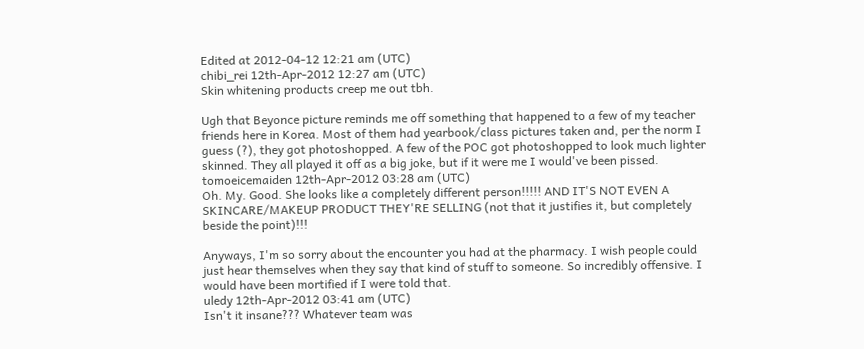Edited at 2012-04-12 12:21 am (UTC)
chibi_rei 12th-Apr-2012 12:27 am (UTC)
Skin whitening products creep me out tbh.

Ugh that Beyonce picture reminds me off something that happened to a few of my teacher friends here in Korea. Most of them had yearbook/class pictures taken and, per the norm I guess (?), they got photoshopped. A few of the POC got photoshopped to look much lighter skinned. They all played it off as a big joke, but if it were me I would've been pissed.
tomoeicemaiden 12th-Apr-2012 03:28 am (UTC)
Oh. My. Good. She looks like a completely different person!!!!! AND IT'S NOT EVEN A SKINCARE/MAKEUP PRODUCT THEY'RE SELLING (not that it justifies it, but completely beside the point)!!!

Anyways, I'm so sorry about the encounter you had at the pharmacy. I wish people could just hear themselves when they say that kind of stuff to someone. So incredibly offensive. I would have been mortified if I were told that.
uledy 12th-Apr-2012 03:41 am (UTC)
Isn't it insane??? Whatever team was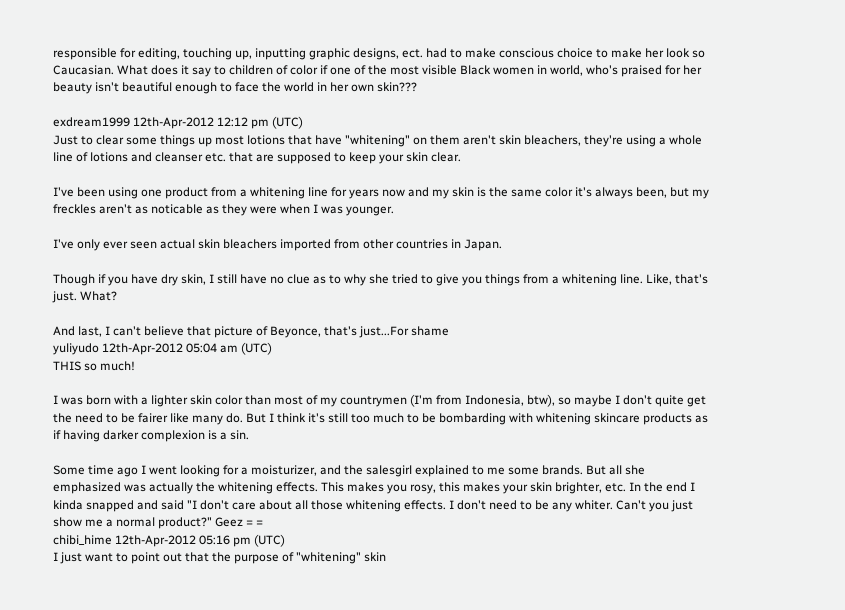responsible for editing, touching up, inputting graphic designs, ect. had to make conscious choice to make her look so Caucasian. What does it say to children of color if one of the most visible Black women in world, who's praised for her beauty isn't beautiful enough to face the world in her own skin???

exdream1999 12th-Apr-2012 12:12 pm (UTC)
Just to clear some things up most lotions that have "whitening" on them aren't skin bleachers, they're using a whole line of lotions and cleanser etc. that are supposed to keep your skin clear.

I've been using one product from a whitening line for years now and my skin is the same color it's always been, but my freckles aren't as noticable as they were when I was younger.

I've only ever seen actual skin bleachers imported from other countries in Japan.

Though if you have dry skin, I still have no clue as to why she tried to give you things from a whitening line. Like, that's just. What?

And last, I can't believe that picture of Beyonce, that's just...For shame
yuliyudo 12th-Apr-2012 05:04 am (UTC)
THIS so much!

I was born with a lighter skin color than most of my countrymen (I'm from Indonesia, btw), so maybe I don't quite get the need to be fairer like many do. But I think it's still too much to be bombarding with whitening skincare products as if having darker complexion is a sin.

Some time ago I went looking for a moisturizer, and the salesgirl explained to me some brands. But all she emphasized was actually the whitening effects. This makes you rosy, this makes your skin brighter, etc. In the end I kinda snapped and said "I don't care about all those whitening effects. I don't need to be any whiter. Can't you just show me a normal product?" Geez = =
chibi_hime 12th-Apr-2012 05:16 pm (UTC)
I just want to point out that the purpose of "whitening" skin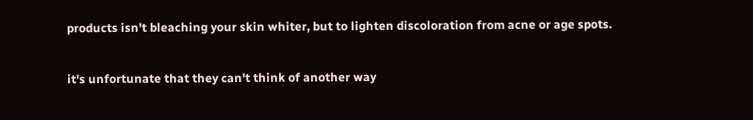products isn't bleaching your skin whiter, but to lighten discoloration from acne or age spots.

it's unfortunate that they can't think of another way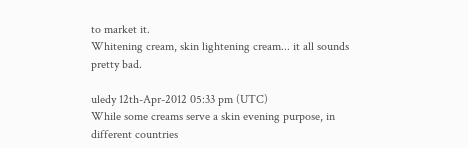to market it.
Whitening cream, skin lightening cream... it all sounds pretty bad.

uledy 12th-Apr-2012 05:33 pm (UTC)
While some creams serve a skin evening purpose, in different countries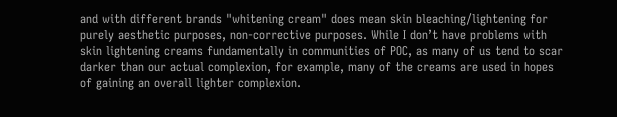and with different brands "whitening cream" does mean skin bleaching/lightening for purely aesthetic purposes, non-corrective purposes. While I don’t have problems with skin lightening creams fundamentally in communities of POC, as many of us tend to scar darker than our actual complexion, for example, many of the creams are used in hopes of gaining an overall lighter complexion.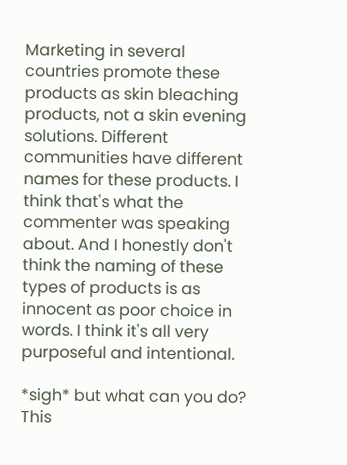Marketing in several countries promote these products as skin bleaching products, not a skin evening solutions. Different communities have different names for these products. I think that's what the commenter was speaking about. And I honestly don't think the naming of these types of products is as innocent as poor choice in words. I think it's all very purposeful and intentional.

*sigh* but what can you do?
This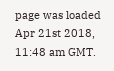page was loaded Apr 21st 2018, 11:48 am GMT.